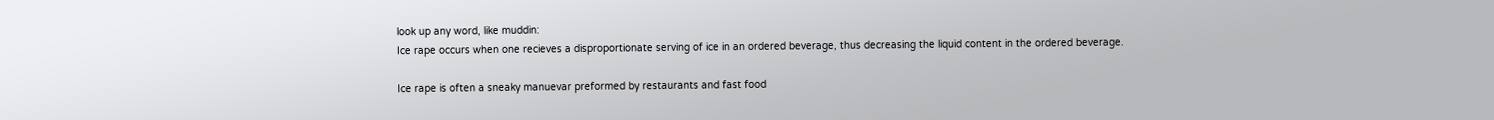look up any word, like muddin:
Ice rape occurs when one recieves a disproportionate serving of ice in an ordered beverage, thus decreasing the liquid content in the ordered beverage.

Ice rape is often a sneaky manuevar preformed by restaurants and fast food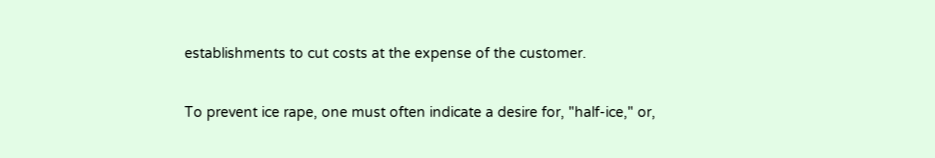establishments to cut costs at the expense of the customer.

To prevent ice rape, one must often indicate a desire for, "half-ice," or,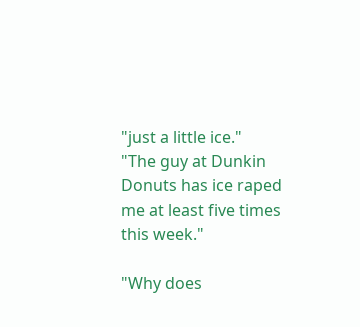"just a little ice."
"The guy at Dunkin Donuts has ice raped me at least five times this week."

"Why does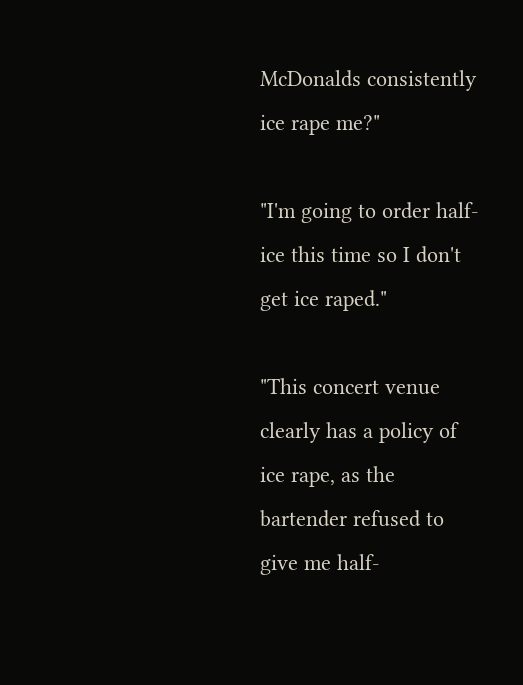McDonalds consistently ice rape me?"

"I'm going to order half-ice this time so I don't get ice raped."

"This concert venue clearly has a policy of ice rape, as the bartender refused to give me half-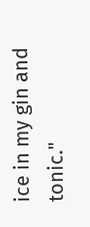ice in my gin and tonic."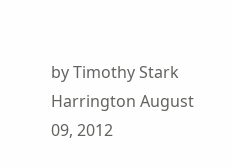by Timothy Stark Harrington August 09, 2012